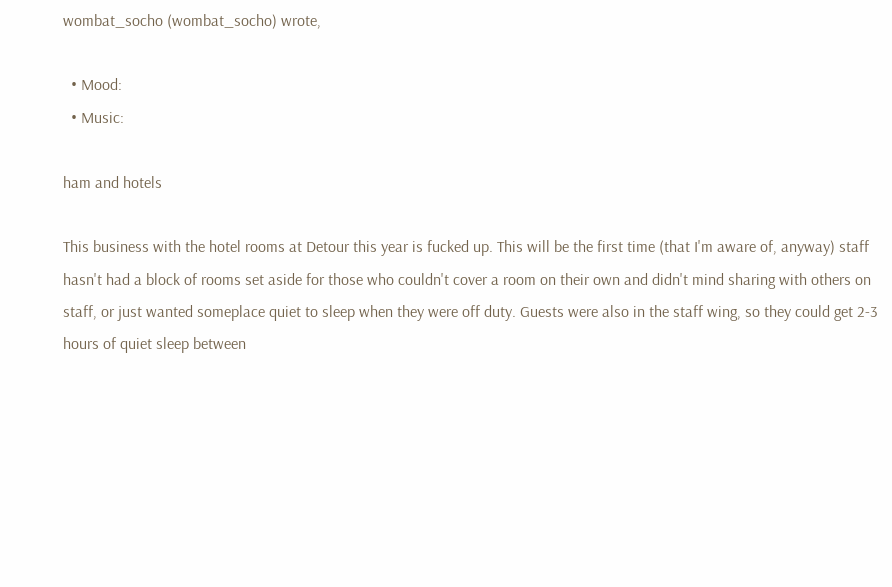wombat_socho (wombat_socho) wrote,

  • Mood:
  • Music:

ham and hotels

This business with the hotel rooms at Detour this year is fucked up. This will be the first time (that I'm aware of, anyway) staff hasn't had a block of rooms set aside for those who couldn't cover a room on their own and didn't mind sharing with others on staff, or just wanted someplace quiet to sleep when they were off duty. Guests were also in the staff wing, so they could get 2-3 hours of quiet sleep between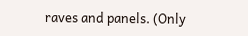raves and panels. (Only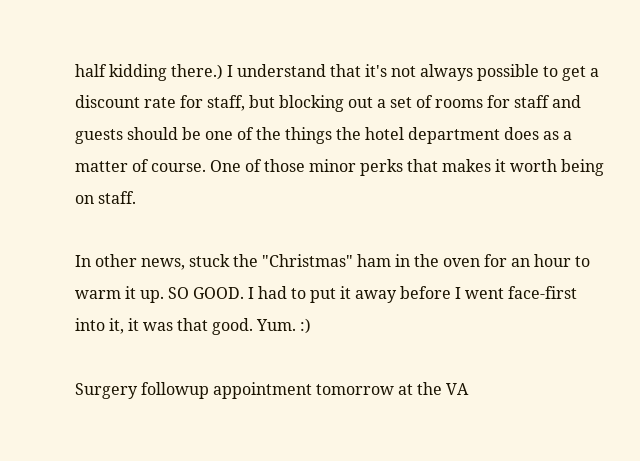half kidding there.) I understand that it's not always possible to get a discount rate for staff, but blocking out a set of rooms for staff and guests should be one of the things the hotel department does as a matter of course. One of those minor perks that makes it worth being on staff.

In other news, stuck the "Christmas" ham in the oven for an hour to warm it up. SO GOOD. I had to put it away before I went face-first into it, it was that good. Yum. :)

Surgery followup appointment tomorrow at the VA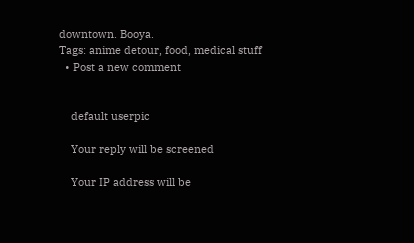downtown. Booya.
Tags: anime detour, food, medical stuff
  • Post a new comment


    default userpic

    Your reply will be screened

    Your IP address will be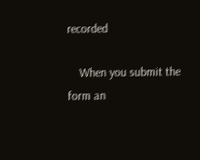recorded

    When you submit the form an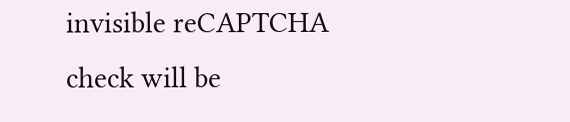invisible reCAPTCHA check will be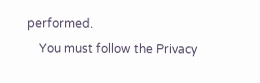performed.
    You must follow the Privacy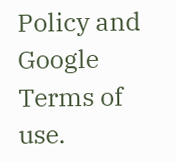Policy and Google Terms of use.